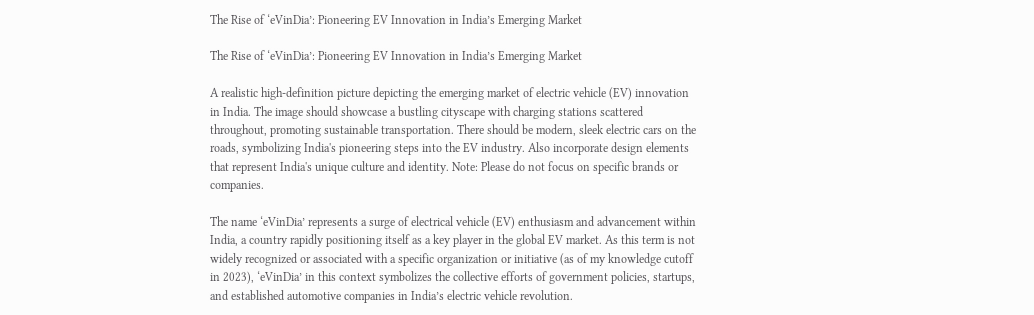The Rise of ‘eVinDia’: Pioneering EV Innovation in India’s Emerging Market

The Rise of ‘eVinDia’: Pioneering EV Innovation in India’s Emerging Market

A realistic high-definition picture depicting the emerging market of electric vehicle (EV) innovation in India. The image should showcase a bustling cityscape with charging stations scattered throughout, promoting sustainable transportation. There should be modern, sleek electric cars on the roads, symbolizing India's pioneering steps into the EV industry. Also incorporate design elements that represent India's unique culture and identity. Note: Please do not focus on specific brands or companies.

The name ‘eVinDia’ represents a surge of electrical vehicle (EV) enthusiasm and advancement within India, a country rapidly positioning itself as a key player in the global EV market. As this term is not widely recognized or associated with a specific organization or initiative (as of my knowledge cutoff in 2023), ‘eVinDia’ in this context symbolizes the collective efforts of government policies, startups, and established automotive companies in India’s electric vehicle revolution.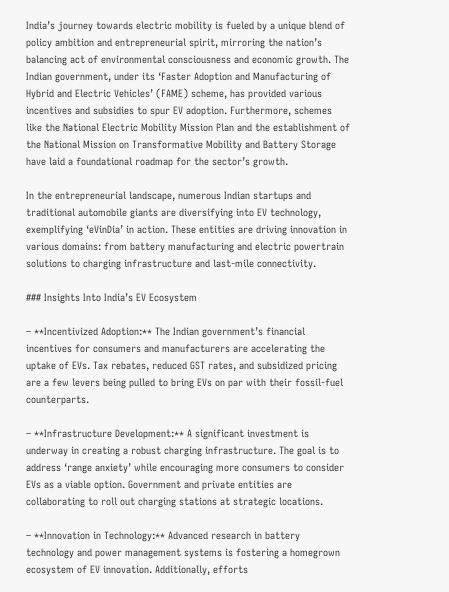India’s journey towards electric mobility is fueled by a unique blend of policy ambition and entrepreneurial spirit, mirroring the nation’s balancing act of environmental consciousness and economic growth. The Indian government, under its ‘Faster Adoption and Manufacturing of Hybrid and Electric Vehicles’ (FAME) scheme, has provided various incentives and subsidies to spur EV adoption. Furthermore, schemes like the National Electric Mobility Mission Plan and the establishment of the National Mission on Transformative Mobility and Battery Storage have laid a foundational roadmap for the sector’s growth.

In the entrepreneurial landscape, numerous Indian startups and traditional automobile giants are diversifying into EV technology, exemplifying ‘eVinDia’ in action. These entities are driving innovation in various domains: from battery manufacturing and electric powertrain solutions to charging infrastructure and last-mile connectivity.

### Insights Into India’s EV Ecosystem

– **Incentivized Adoption:** The Indian government’s financial incentives for consumers and manufacturers are accelerating the uptake of EVs. Tax rebates, reduced GST rates, and subsidized pricing are a few levers being pulled to bring EVs on par with their fossil-fuel counterparts.

– **Infrastructure Development:** A significant investment is underway in creating a robust charging infrastructure. The goal is to address ‘range anxiety’ while encouraging more consumers to consider EVs as a viable option. Government and private entities are collaborating to roll out charging stations at strategic locations.

– **Innovation in Technology:** Advanced research in battery technology and power management systems is fostering a homegrown ecosystem of EV innovation. Additionally, efforts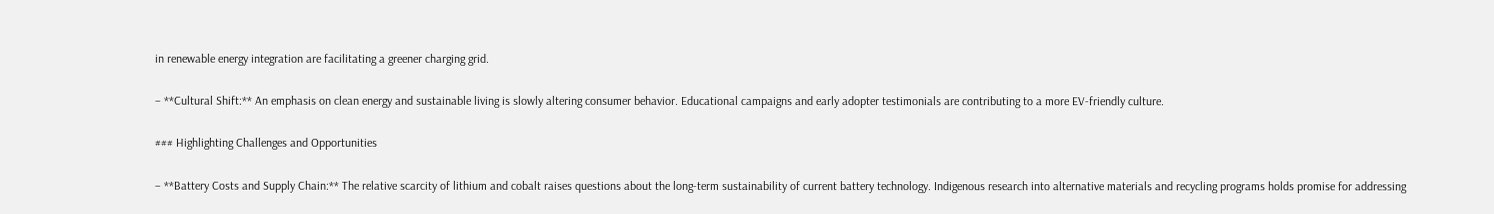in renewable energy integration are facilitating a greener charging grid.

– **Cultural Shift:** An emphasis on clean energy and sustainable living is slowly altering consumer behavior. Educational campaigns and early adopter testimonials are contributing to a more EV-friendly culture.

### Highlighting Challenges and Opportunities

– **Battery Costs and Supply Chain:** The relative scarcity of lithium and cobalt raises questions about the long-term sustainability of current battery technology. Indigenous research into alternative materials and recycling programs holds promise for addressing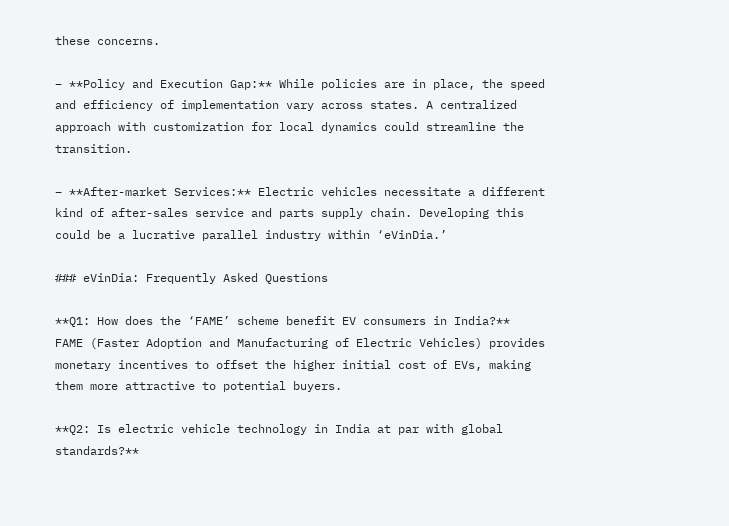these concerns.

– **Policy and Execution Gap:** While policies are in place, the speed and efficiency of implementation vary across states. A centralized approach with customization for local dynamics could streamline the transition.

– **After-market Services:** Electric vehicles necessitate a different kind of after-sales service and parts supply chain. Developing this could be a lucrative parallel industry within ‘eVinDia.’

### eVinDia: Frequently Asked Questions

**Q1: How does the ‘FAME’ scheme benefit EV consumers in India?**
FAME (Faster Adoption and Manufacturing of Electric Vehicles) provides monetary incentives to offset the higher initial cost of EVs, making them more attractive to potential buyers.

**Q2: Is electric vehicle technology in India at par with global standards?**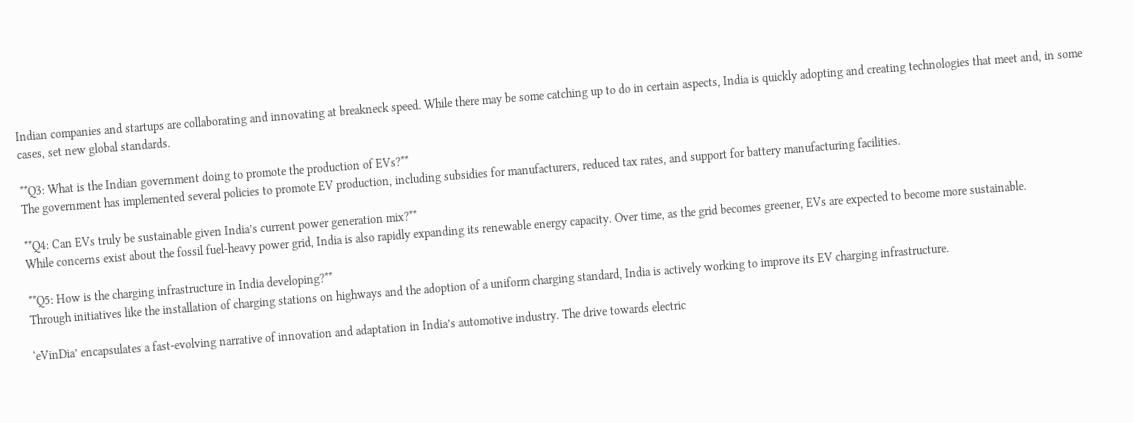Indian companies and startups are collaborating and innovating at breakneck speed. While there may be some catching up to do in certain aspects, India is quickly adopting and creating technologies that meet and, in some cases, set new global standards.

**Q3: What is the Indian government doing to promote the production of EVs?**
The government has implemented several policies to promote EV production, including subsidies for manufacturers, reduced tax rates, and support for battery manufacturing facilities.

**Q4: Can EVs truly be sustainable given India’s current power generation mix?**
While concerns exist about the fossil fuel-heavy power grid, India is also rapidly expanding its renewable energy capacity. Over time, as the grid becomes greener, EVs are expected to become more sustainable.

**Q5: How is the charging infrastructure in India developing?**
Through initiatives like the installation of charging stations on highways and the adoption of a uniform charging standard, India is actively working to improve its EV charging infrastructure.

‘eVinDia’ encapsulates a fast-evolving narrative of innovation and adaptation in India’s automotive industry. The drive towards electric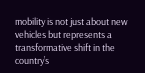mobility is not just about new vehicles but represents a transformative shift in the country’s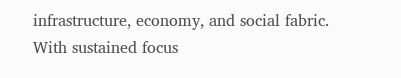infrastructure, economy, and social fabric. With sustained focus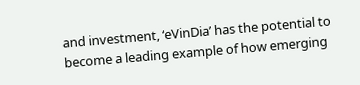and investment, ‘eVinDia’ has the potential to become a leading example of how emerging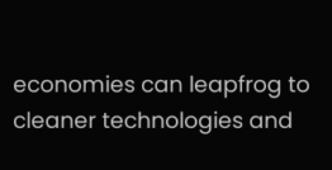economies can leapfrog to cleaner technologies and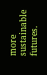more sustainable futures.